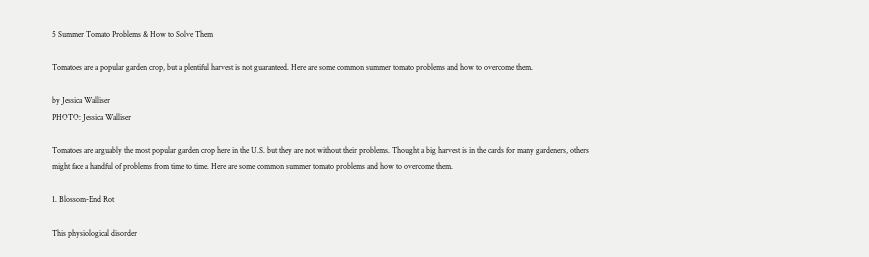5 Summer Tomato Problems & How to Solve Them

Tomatoes are a popular garden crop, but a plentiful harvest is not guaranteed. Here are some common summer tomato problems and how to overcome them.

by Jessica Walliser
PHOTO: Jessica Walliser

Tomatoes are arguably the most popular garden crop here in the U.S. but they are not without their problems. Thought a big harvest is in the cards for many gardeners, others might face a handful of problems from time to time. Here are some common summer tomato problems and how to overcome them.

1. Blossom-End Rot

This physiological disorder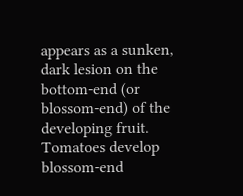appears as a sunken, dark lesion on the bottom-end (or blossom-end) of the developing fruit. Tomatoes develop blossom-end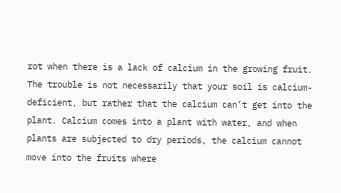rot when there is a lack of calcium in the growing fruit. The trouble is not necessarily that your soil is calcium-deficient, but rather that the calcium can’t get into the plant. Calcium comes into a plant with water, and when plants are subjected to dry periods, the calcium cannot move into the fruits where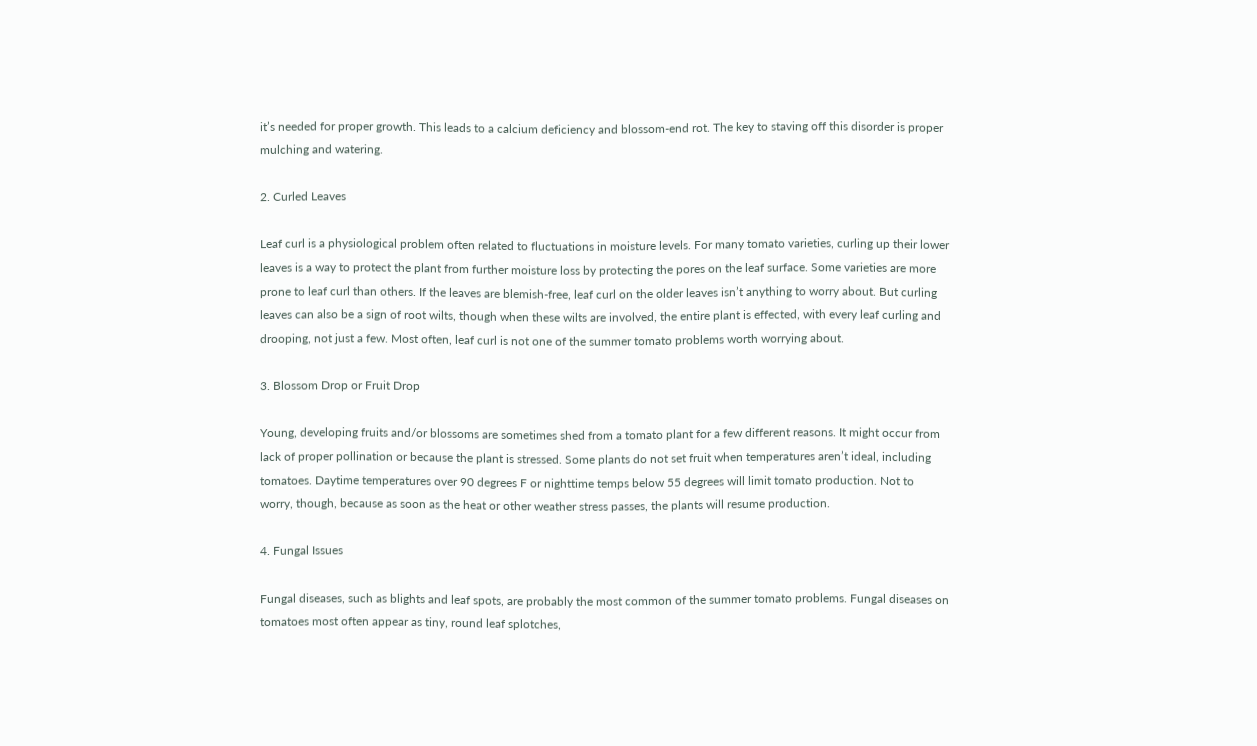it’s needed for proper growth. This leads to a calcium deficiency and blossom-end rot. The key to staving off this disorder is proper mulching and watering.

2. Curled Leaves

Leaf curl is a physiological problem often related to fluctuations in moisture levels. For many tomato varieties, curling up their lower leaves is a way to protect the plant from further moisture loss by protecting the pores on the leaf surface. Some varieties are more prone to leaf curl than others. If the leaves are blemish-free, leaf curl on the older leaves isn’t anything to worry about. But curling leaves can also be a sign of root wilts, though when these wilts are involved, the entire plant is effected, with every leaf curling and drooping, not just a few. Most often, leaf curl is not one of the summer tomato problems worth worrying about.

3. Blossom Drop or Fruit Drop

Young, developing fruits and/or blossoms are sometimes shed from a tomato plant for a few different reasons. It might occur from lack of proper pollination or because the plant is stressed. Some plants do not set fruit when temperatures aren’t ideal, including tomatoes. Daytime temperatures over 90 degrees F or nighttime temps below 55 degrees will limit tomato production. Not to worry, though, because as soon as the heat or other weather stress passes, the plants will resume production.

4. Fungal Issues

Fungal diseases, such as blights and leaf spots, are probably the most common of the summer tomato problems. Fungal diseases on tomatoes most often appear as tiny, round leaf splotches,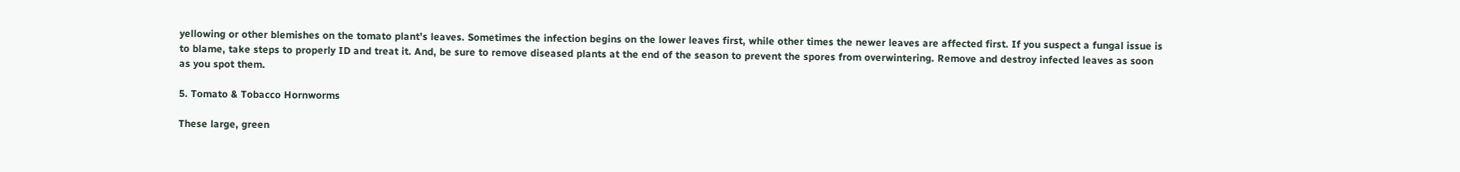yellowing or other blemishes on the tomato plant’s leaves. Sometimes the infection begins on the lower leaves first, while other times the newer leaves are affected first. If you suspect a fungal issue is to blame, take steps to properly ID and treat it. And, be sure to remove diseased plants at the end of the season to prevent the spores from overwintering. Remove and destroy infected leaves as soon as you spot them.

5. Tomato & Tobacco Hornworms

These large, green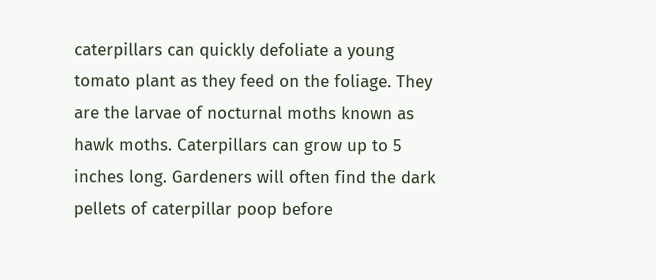caterpillars can quickly defoliate a young tomato plant as they feed on the foliage. They are the larvae of nocturnal moths known as hawk moths. Caterpillars can grow up to 5 inches long. Gardeners will often find the dark pellets of caterpillar poop before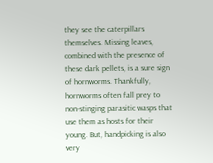they see the caterpillars themselves. Missing leaves, combined with the presence of these dark pellets, is a sure sign of hornworms. Thankfully, hornworms often fall prey to non-stinging parasitic wasps that use them as hosts for their young. But, handpicking is also very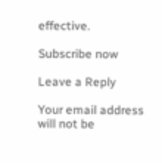effective.

Subscribe now

Leave a Reply

Your email address will not be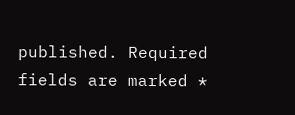published. Required fields are marked *